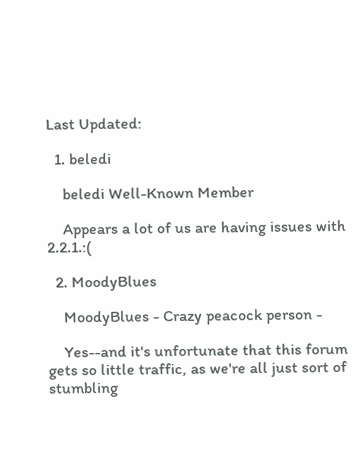Last Updated:

  1. beledi

    beledi Well-Known Member

    Appears a lot of us are having issues with 2.2.1.:(

  2. MoodyBlues

    MoodyBlues - Crazy peacock person -

    Yes--and it's unfortunate that this forum gets so little traffic, as we're all just sort of stumbling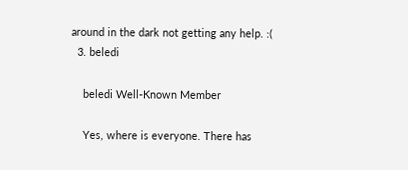around in the dark not getting any help. :(
  3. beledi

    beledi Well-Known Member

    Yes, where is everyone. There has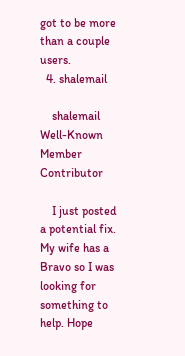got to be more than a couple users.
  4. shalemail

    shalemail Well-Known Member Contributor

    I just posted a potential fix. My wife has a Bravo so I was looking for something to help. Hope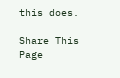this does.

Share This Page